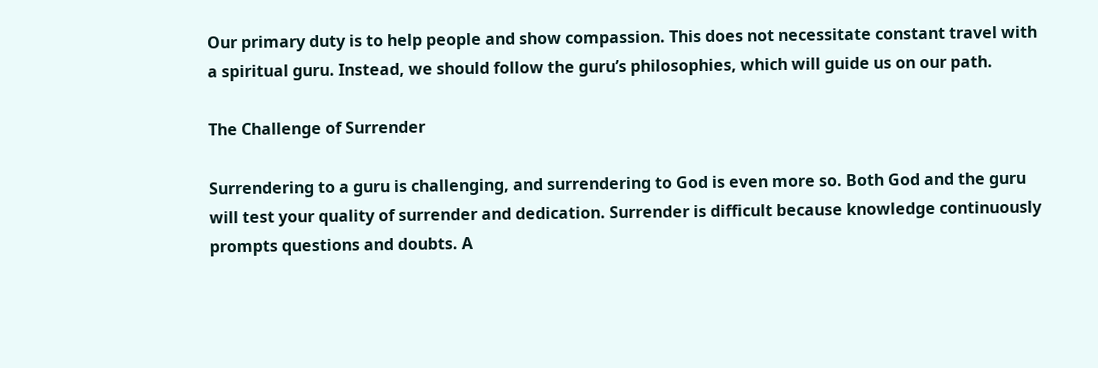Our primary duty is to help people and show compassion. This does not necessitate constant travel with a spiritual guru. Instead, we should follow the guru’s philosophies, which will guide us on our path.

The Challenge of Surrender

Surrendering to a guru is challenging, and surrendering to God is even more so. Both God and the guru will test your quality of surrender and dedication. Surrender is difficult because knowledge continuously prompts questions and doubts. A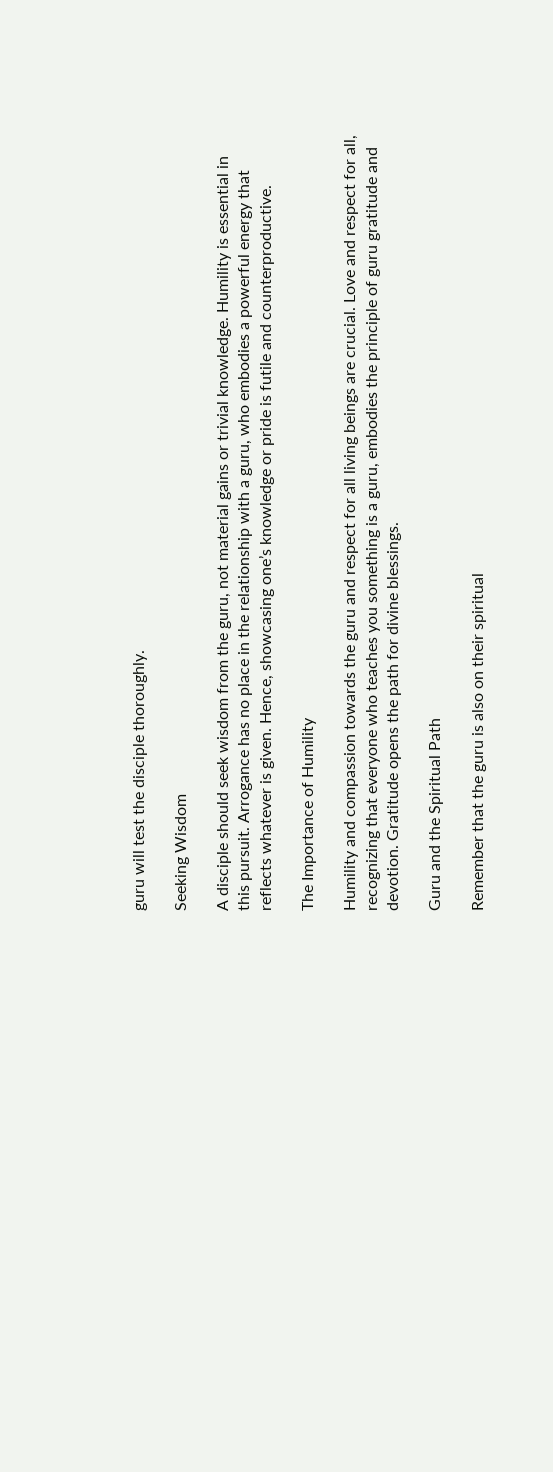guru will test the disciple thoroughly.

Seeking Wisdom

A disciple should seek wisdom from the guru, not material gains or trivial knowledge. Humility is essential in this pursuit. Arrogance has no place in the relationship with a guru, who embodies a powerful energy that reflects whatever is given. Hence, showcasing one’s knowledge or pride is futile and counterproductive.

The Importance of Humility

Humility and compassion towards the guru and respect for all living beings are crucial. Love and respect for all, recognizing that everyone who teaches you something is a guru, embodies the principle of guru gratitude and devotion. Gratitude opens the path for divine blessings.

Guru and the Spiritual Path

Remember that the guru is also on their spiritual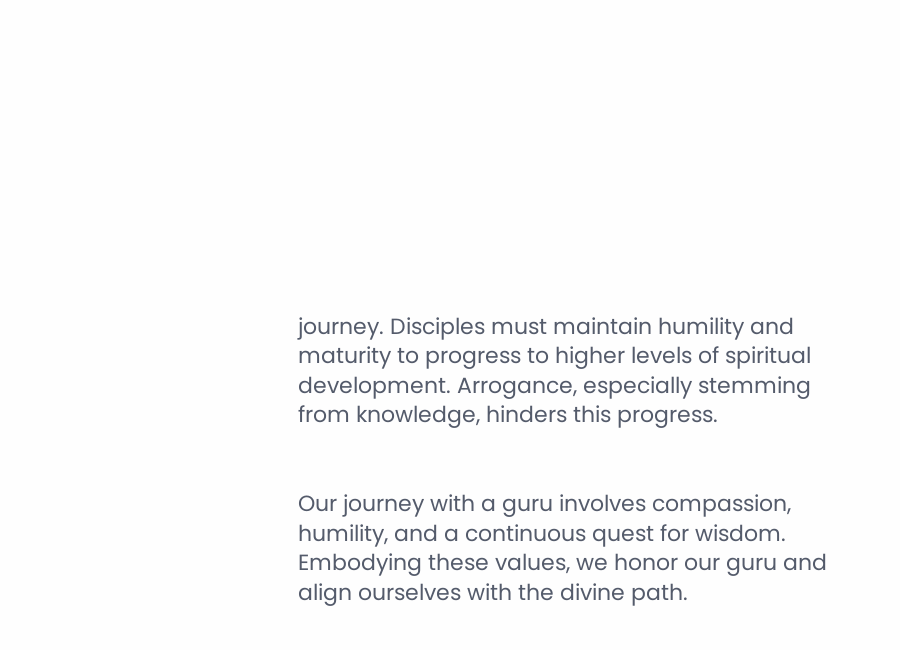journey. Disciples must maintain humility and maturity to progress to higher levels of spiritual development. Arrogance, especially stemming from knowledge, hinders this progress.


Our journey with a guru involves compassion, humility, and a continuous quest for wisdom. Embodying these values, we honor our guru and align ourselves with the divine path.